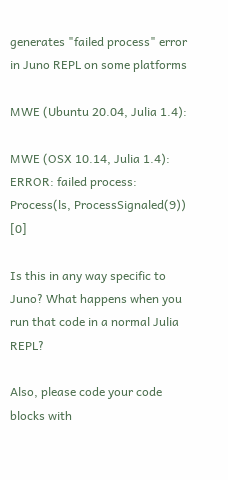generates "failed process" error in Juno REPL on some platforms

MWE (Ubuntu 20.04, Julia 1.4):

MWE (OSX 10.14, Julia 1.4):
ERROR: failed process: Process(ls, ProcessSignaled(9)) [0]

Is this in any way specific to Juno? What happens when you run that code in a normal Julia REPL?

Also, please code your code blocks with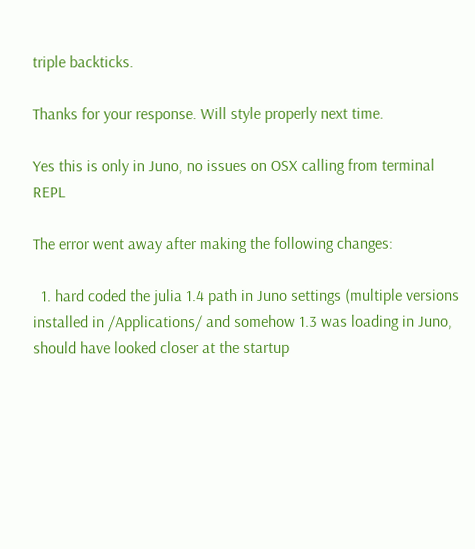triple backticks.

Thanks for your response. Will style properly next time.

Yes this is only in Juno, no issues on OSX calling from terminal REPL

The error went away after making the following changes:

  1. hard coded the julia 1.4 path in Juno settings (multiple versions installed in /Applications/ and somehow 1.3 was loading in Juno, should have looked closer at the startup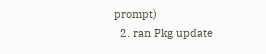prompt)
  2. ran Pkg update